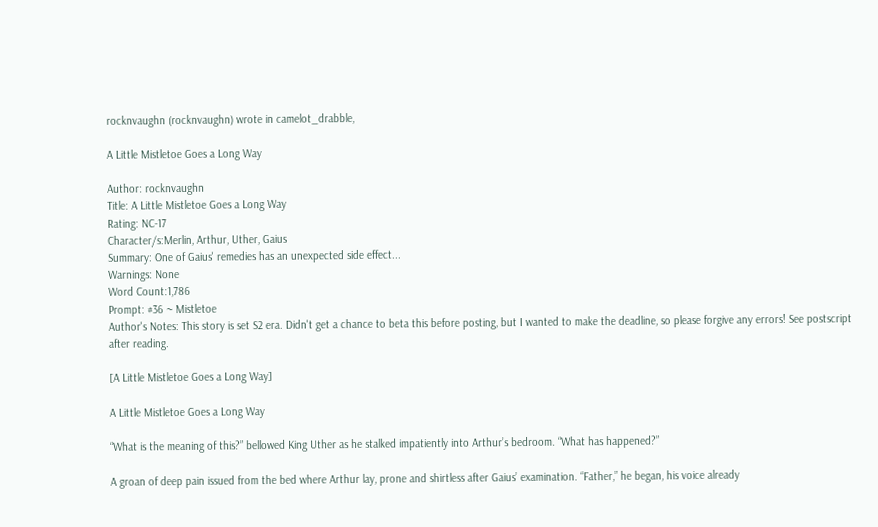rocknvaughn (rocknvaughn) wrote in camelot_drabble,

A Little Mistletoe Goes a Long Way

Author: rocknvaughn
Title: A Little Mistletoe Goes a Long Way
Rating: NC-17
Character/s:Merlin, Arthur, Uther, Gaius
Summary: One of Gaius' remedies has an unexpected side effect...
Warnings: None
Word Count:1,786
Prompt: #36 ~ Mistletoe
Author's Notes: This story is set S2 era. Didn't get a chance to beta this before posting, but I wanted to make the deadline, so please forgive any errors! See postscript after reading.

[A Little Mistletoe Goes a Long Way]

A Little Mistletoe Goes a Long Way

“What is the meaning of this?” bellowed King Uther as he stalked impatiently into Arthur’s bedroom. “What has happened?”

A groan of deep pain issued from the bed where Arthur lay, prone and shirtless after Gaius’ examination. “Father,” he began, his voice already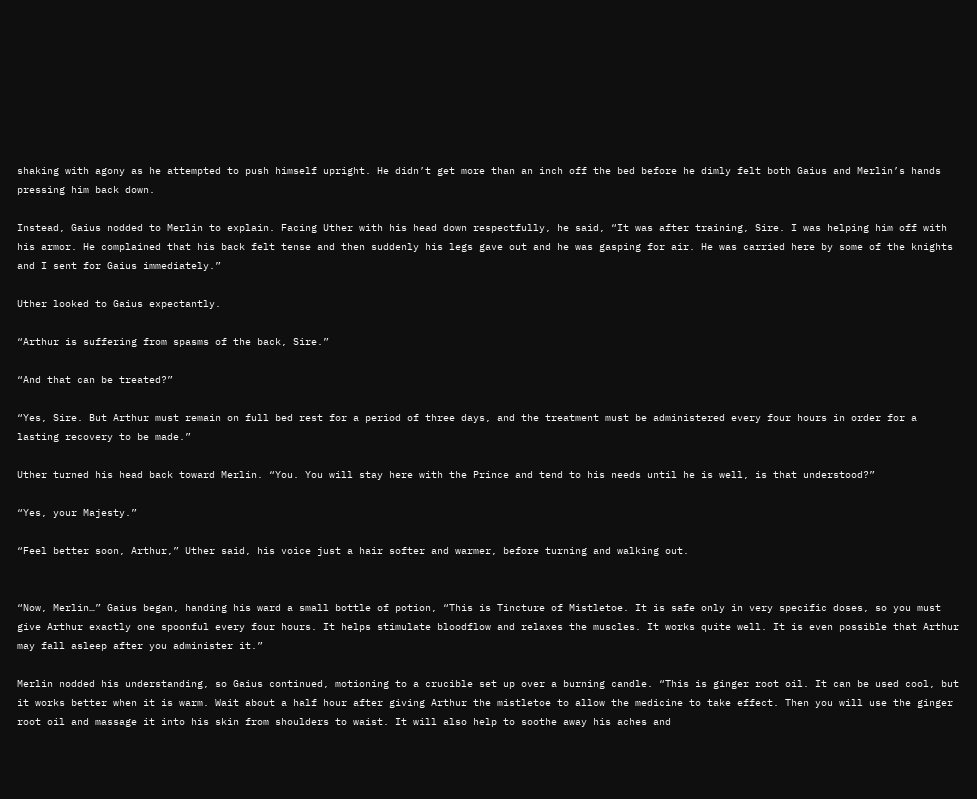shaking with agony as he attempted to push himself upright. He didn’t get more than an inch off the bed before he dimly felt both Gaius and Merlin’s hands pressing him back down.

Instead, Gaius nodded to Merlin to explain. Facing Uther with his head down respectfully, he said, “It was after training, Sire. I was helping him off with his armor. He complained that his back felt tense and then suddenly his legs gave out and he was gasping for air. He was carried here by some of the knights and I sent for Gaius immediately.”

Uther looked to Gaius expectantly.

“Arthur is suffering from spasms of the back, Sire.”

“And that can be treated?”

“Yes, Sire. But Arthur must remain on full bed rest for a period of three days, and the treatment must be administered every four hours in order for a lasting recovery to be made.”

Uther turned his head back toward Merlin. “You. You will stay here with the Prince and tend to his needs until he is well, is that understood?”

“Yes, your Majesty.”

“Feel better soon, Arthur,” Uther said, his voice just a hair softer and warmer, before turning and walking out.


“Now, Merlin…” Gaius began, handing his ward a small bottle of potion, “This is Tincture of Mistletoe. It is safe only in very specific doses, so you must give Arthur exactly one spoonful every four hours. It helps stimulate bloodflow and relaxes the muscles. It works quite well. It is even possible that Arthur may fall asleep after you administer it.”

Merlin nodded his understanding, so Gaius continued, motioning to a crucible set up over a burning candle. “This is ginger root oil. It can be used cool, but it works better when it is warm. Wait about a half hour after giving Arthur the mistletoe to allow the medicine to take effect. Then you will use the ginger root oil and massage it into his skin from shoulders to waist. It will also help to soothe away his aches and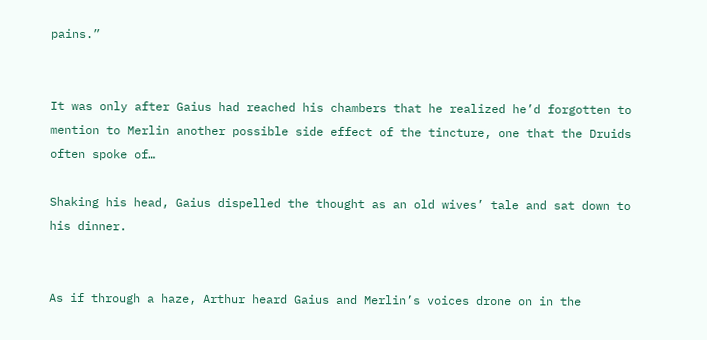pains.”


It was only after Gaius had reached his chambers that he realized he’d forgotten to mention to Merlin another possible side effect of the tincture, one that the Druids often spoke of…

Shaking his head, Gaius dispelled the thought as an old wives’ tale and sat down to his dinner.


As if through a haze, Arthur heard Gaius and Merlin’s voices drone on in the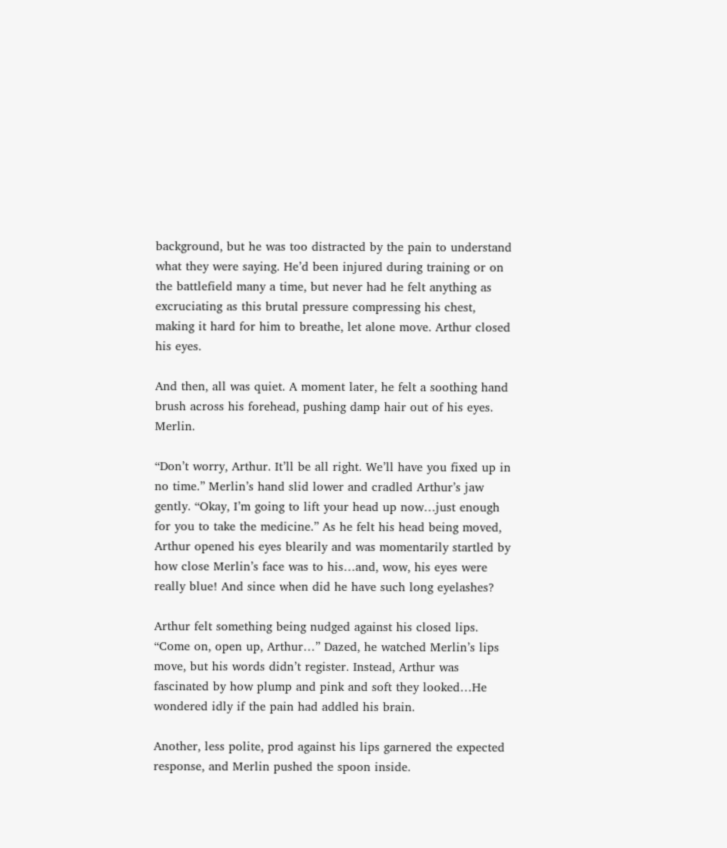background, but he was too distracted by the pain to understand what they were saying. He’d been injured during training or on the battlefield many a time, but never had he felt anything as excruciating as this brutal pressure compressing his chest, making it hard for him to breathe, let alone move. Arthur closed his eyes.

And then, all was quiet. A moment later, he felt a soothing hand brush across his forehead, pushing damp hair out of his eyes. Merlin.

“Don’t worry, Arthur. It’ll be all right. We’ll have you fixed up in no time.” Merlin’s hand slid lower and cradled Arthur’s jaw gently. “Okay, I’m going to lift your head up now…just enough for you to take the medicine.” As he felt his head being moved, Arthur opened his eyes blearily and was momentarily startled by how close Merlin’s face was to his…and, wow, his eyes were really blue! And since when did he have such long eyelashes?

Arthur felt something being nudged against his closed lips. “Come on, open up, Arthur…” Dazed, he watched Merlin’s lips move, but his words didn’t register. Instead, Arthur was fascinated by how plump and pink and soft they looked…He wondered idly if the pain had addled his brain.

Another, less polite, prod against his lips garnered the expected response, and Merlin pushed the spoon inside.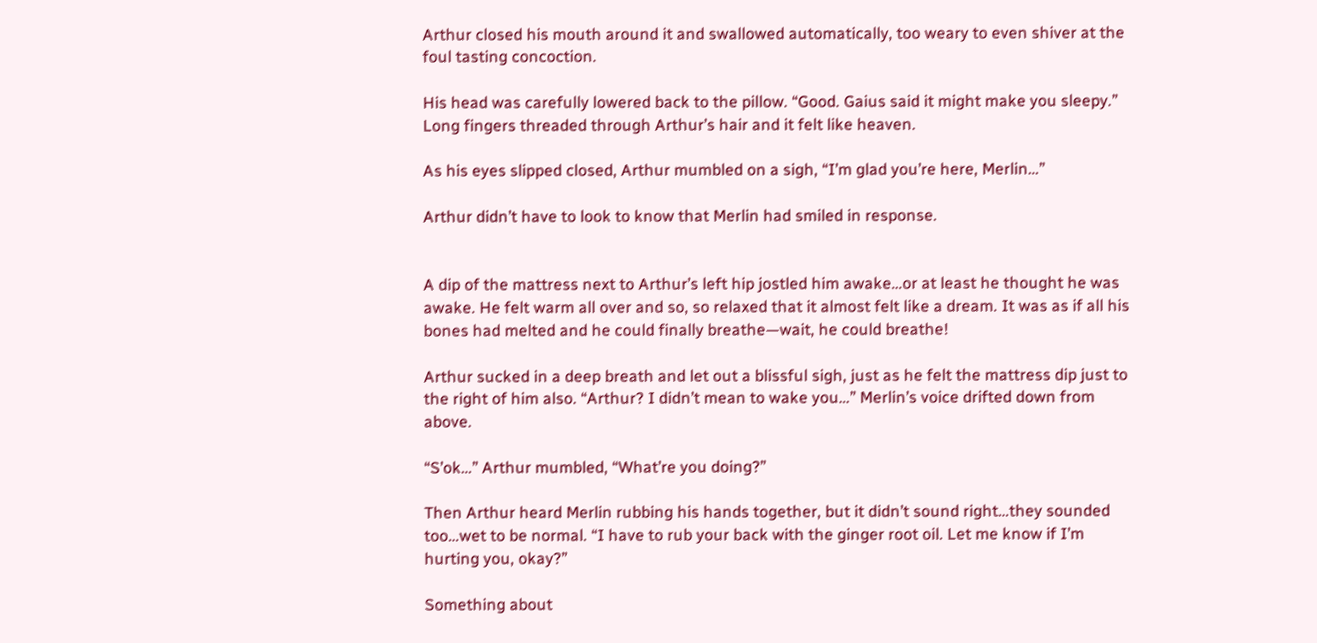Arthur closed his mouth around it and swallowed automatically, too weary to even shiver at the foul tasting concoction.

His head was carefully lowered back to the pillow. “Good. Gaius said it might make you sleepy.” Long fingers threaded through Arthur’s hair and it felt like heaven.

As his eyes slipped closed, Arthur mumbled on a sigh, “I’m glad you’re here, Merlin…”

Arthur didn’t have to look to know that Merlin had smiled in response.


A dip of the mattress next to Arthur’s left hip jostled him awake…or at least he thought he was awake. He felt warm all over and so, so relaxed that it almost felt like a dream. It was as if all his bones had melted and he could finally breathe—wait, he could breathe!

Arthur sucked in a deep breath and let out a blissful sigh, just as he felt the mattress dip just to the right of him also. “Arthur? I didn’t mean to wake you…” Merlin’s voice drifted down from above.

“S’ok…” Arthur mumbled, “What’re you doing?”

Then Arthur heard Merlin rubbing his hands together, but it didn’t sound right…they sounded too…wet to be normal. “I have to rub your back with the ginger root oil. Let me know if I’m hurting you, okay?”

Something about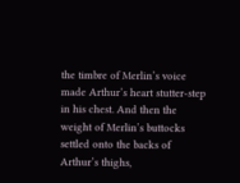the timbre of Merlin’s voice made Arthur’s heart stutter-step in his chest. And then the weight of Merlin’s buttocks settled onto the backs of Arthur’s thighs,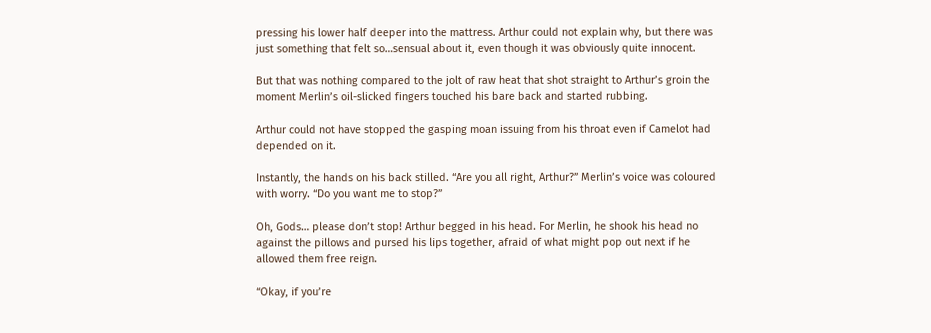pressing his lower half deeper into the mattress. Arthur could not explain why, but there was just something that felt so…sensual about it, even though it was obviously quite innocent.

But that was nothing compared to the jolt of raw heat that shot straight to Arthur’s groin the moment Merlin’s oil-slicked fingers touched his bare back and started rubbing.

Arthur could not have stopped the gasping moan issuing from his throat even if Camelot had depended on it.

Instantly, the hands on his back stilled. “Are you all right, Arthur?” Merlin’s voice was coloured with worry. “Do you want me to stop?”

Oh, Gods… please don’t stop! Arthur begged in his head. For Merlin, he shook his head no against the pillows and pursed his lips together, afraid of what might pop out next if he allowed them free reign.

“Okay, if you’re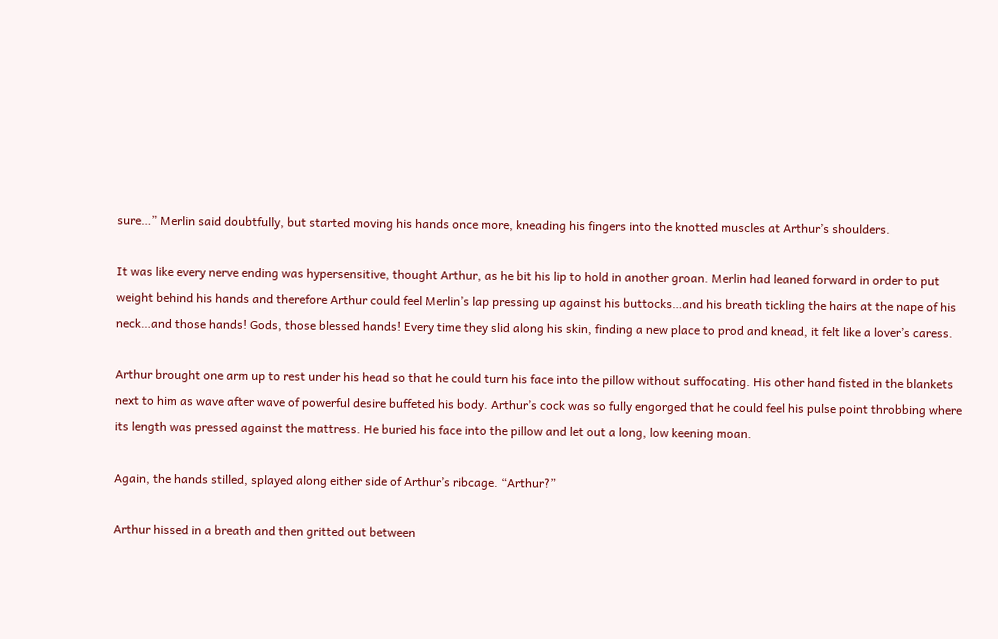sure…” Merlin said doubtfully, but started moving his hands once more, kneading his fingers into the knotted muscles at Arthur’s shoulders.

It was like every nerve ending was hypersensitive, thought Arthur, as he bit his lip to hold in another groan. Merlin had leaned forward in order to put weight behind his hands and therefore Arthur could feel Merlin’s lap pressing up against his buttocks…and his breath tickling the hairs at the nape of his neck…and those hands! Gods, those blessed hands! Every time they slid along his skin, finding a new place to prod and knead, it felt like a lover’s caress.

Arthur brought one arm up to rest under his head so that he could turn his face into the pillow without suffocating. His other hand fisted in the blankets next to him as wave after wave of powerful desire buffeted his body. Arthur’s cock was so fully engorged that he could feel his pulse point throbbing where its length was pressed against the mattress. He buried his face into the pillow and let out a long, low keening moan.

Again, the hands stilled, splayed along either side of Arthur’s ribcage. “Arthur?”

Arthur hissed in a breath and then gritted out between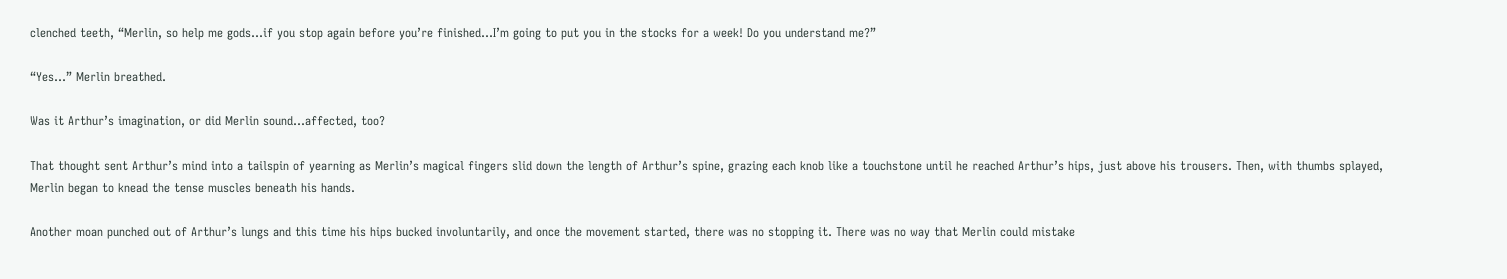clenched teeth, “Merlin, so help me gods…if you stop again before you’re finished…I’m going to put you in the stocks for a week! Do you understand me?”

“Yes…” Merlin breathed.

Was it Arthur’s imagination, or did Merlin sound…affected, too?

That thought sent Arthur’s mind into a tailspin of yearning as Merlin’s magical fingers slid down the length of Arthur’s spine, grazing each knob like a touchstone until he reached Arthur’s hips, just above his trousers. Then, with thumbs splayed, Merlin began to knead the tense muscles beneath his hands.

Another moan punched out of Arthur’s lungs and this time his hips bucked involuntarily, and once the movement started, there was no stopping it. There was no way that Merlin could mistake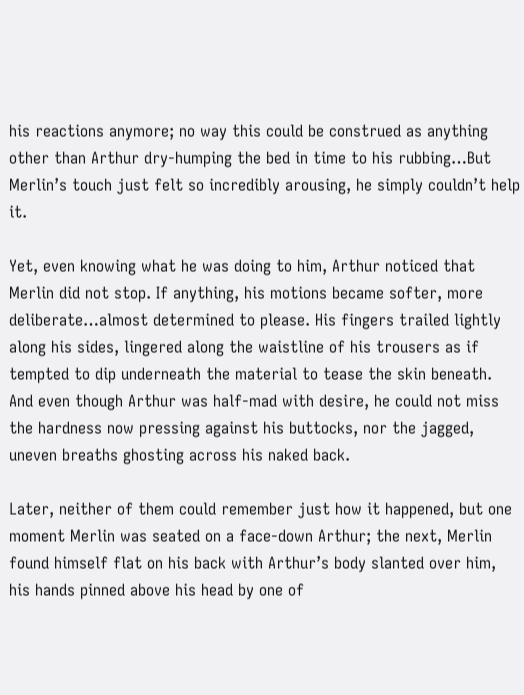his reactions anymore; no way this could be construed as anything other than Arthur dry-humping the bed in time to his rubbing…But Merlin’s touch just felt so incredibly arousing, he simply couldn’t help it.

Yet, even knowing what he was doing to him, Arthur noticed that Merlin did not stop. If anything, his motions became softer, more deliberate…almost determined to please. His fingers trailed lightly along his sides, lingered along the waistline of his trousers as if tempted to dip underneath the material to tease the skin beneath. And even though Arthur was half-mad with desire, he could not miss the hardness now pressing against his buttocks, nor the jagged, uneven breaths ghosting across his naked back.

Later, neither of them could remember just how it happened, but one moment Merlin was seated on a face-down Arthur; the next, Merlin found himself flat on his back with Arthur’s body slanted over him, his hands pinned above his head by one of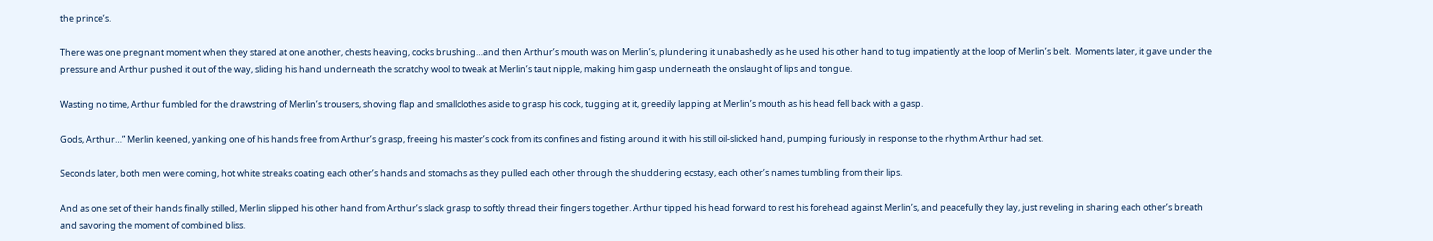the prince’s.

There was one pregnant moment when they stared at one another, chests heaving, cocks brushing…and then Arthur’s mouth was on Merlin’s, plundering it unabashedly as he used his other hand to tug impatiently at the loop of Merlin’s belt.  Moments later, it gave under the pressure and Arthur pushed it out of the way, sliding his hand underneath the scratchy wool to tweak at Merlin’s taut nipple, making him gasp underneath the onslaught of lips and tongue.

Wasting no time, Arthur fumbled for the drawstring of Merlin’s trousers, shoving flap and smallclothes aside to grasp his cock, tugging at it, greedily lapping at Merlin’s mouth as his head fell back with a gasp.

Gods, Arthur…” Merlin keened, yanking one of his hands free from Arthur’s grasp, freeing his master’s cock from its confines and fisting around it with his still oil-slicked hand, pumping furiously in response to the rhythm Arthur had set.

Seconds later, both men were coming, hot white streaks coating each other’s hands and stomachs as they pulled each other through the shuddering ecstasy, each other’s names tumbling from their lips.

And as one set of their hands finally stilled, Merlin slipped his other hand from Arthur’s slack grasp to softly thread their fingers together. Arthur tipped his head forward to rest his forehead against Merlin’s, and peacefully they lay, just reveling in sharing each other’s breath and savoring the moment of combined bliss.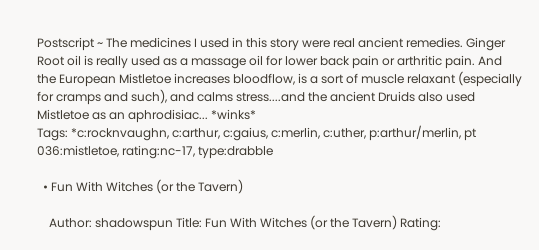Postscript ~ The medicines I used in this story were real ancient remedies. Ginger Root oil is really used as a massage oil for lower back pain or arthritic pain. And the European Mistletoe increases bloodflow, is a sort of muscle relaxant (especially for cramps and such), and calms stress....and the ancient Druids also used Mistletoe as an aphrodisiac... *winks*
Tags: *c:rocknvaughn, c:arthur, c:gaius, c:merlin, c:uther, p:arthur/merlin, pt 036:mistletoe, rating:nc-17, type:drabble

  • Fun With Witches (or the Tavern)

    Author: shadowspun Title: Fun With Witches (or the Tavern) Rating: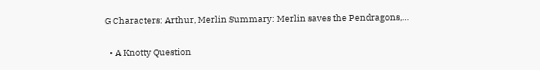G Characters: Arthur, Merlin Summary: Merlin saves the Pendragons,…

  • A Knotty Question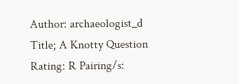Author: archaeologist_d Title; A Knotty Question Rating: R Pairing/s: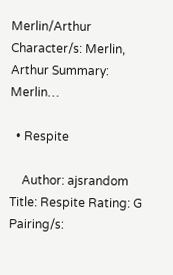Merlin/Arthur Character/s: Merlin, Arthur Summary: Merlin…

  • Respite

    Author: ajsrandom Title: Respite Rating: G Pairing/s: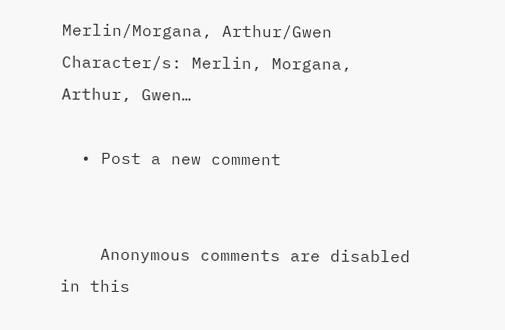Merlin/Morgana, Arthur/Gwen Character/s: Merlin, Morgana, Arthur, Gwen…

  • Post a new comment


    Anonymous comments are disabled in this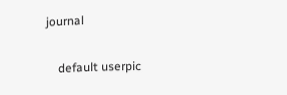journal

    default userpic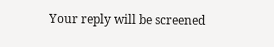Your reply will be screened